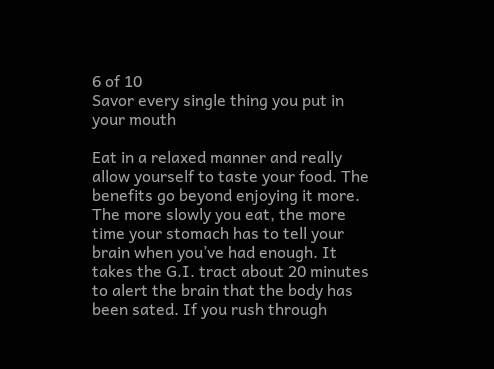6 of 10
Savor every single thing you put in your mouth

Eat in a relaxed manner and really allow yourself to taste your food. The benefits go beyond enjoying it more. The more slowly you eat, the more time your stomach has to tell your brain when you’ve had enough. It takes the G.I. tract about 20 minutes to alert the brain that the body has been sated. If you rush through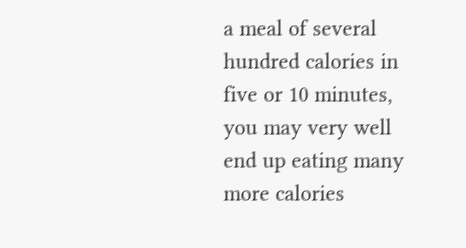a meal of several hundred calories in five or 10 minutes, you may very well end up eating many more calories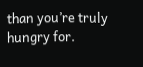than you’re truly hungry for.